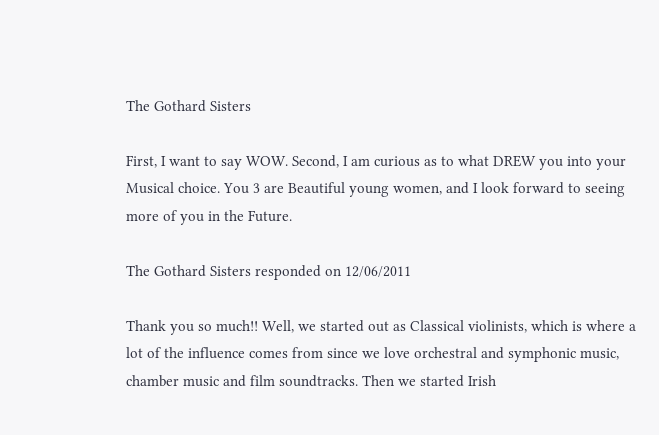The Gothard Sisters

First, I want to say WOW. Second, I am curious as to what DREW you into your Musical choice. You 3 are Beautiful young women, and I look forward to seeing more of you in the Future.

The Gothard Sisters responded on 12/06/2011

Thank you so much!! Well, we started out as Classical violinists, which is where a lot of the influence comes from since we love orchestral and symphonic music, chamber music and film soundtracks. Then we started Irish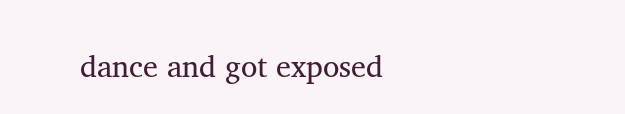dance and got exposed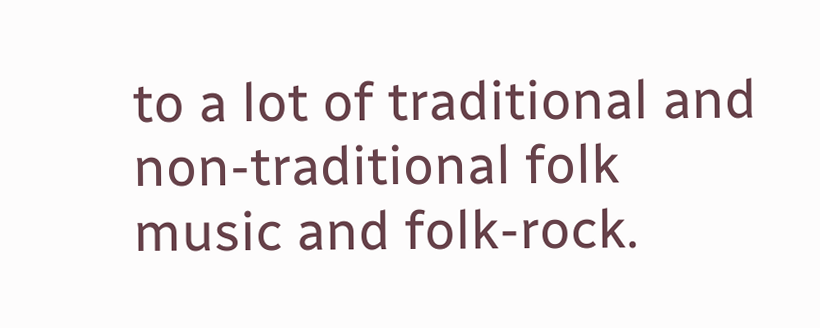to a lot of traditional and non-traditional folk music and folk-rock.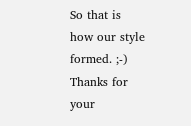So that is how our style formed. ;-)
Thanks for your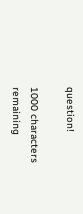question!

1000 characters remaining